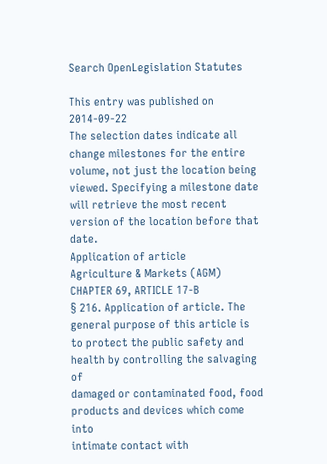Search OpenLegislation Statutes

This entry was published on 2014-09-22
The selection dates indicate all change milestones for the entire volume, not just the location being viewed. Specifying a milestone date will retrieve the most recent version of the location before that date.
Application of article
Agriculture & Markets (AGM) CHAPTER 69, ARTICLE 17-B
§ 216. Application of article. The general purpose of this article is
to protect the public safety and health by controlling the salvaging of
damaged or contaminated food, food products and devices which come into
intimate contact with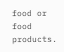food or food products.